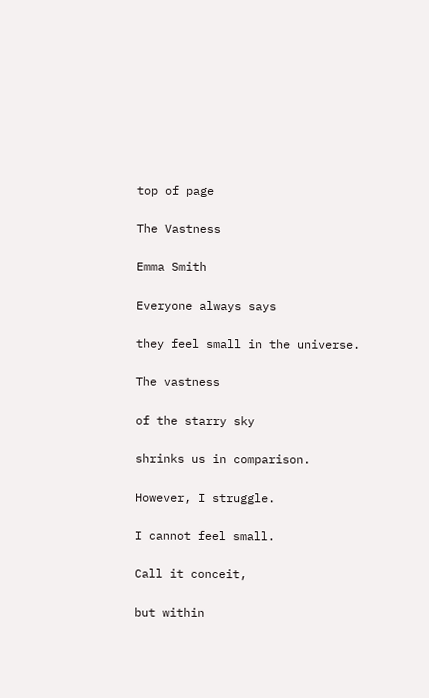top of page

The Vastness

Emma Smith

Everyone always says

they feel small in the universe.

The vastness

of the starry sky

shrinks us in comparison.

However, I struggle.

I cannot feel small.

Call it conceit,

but within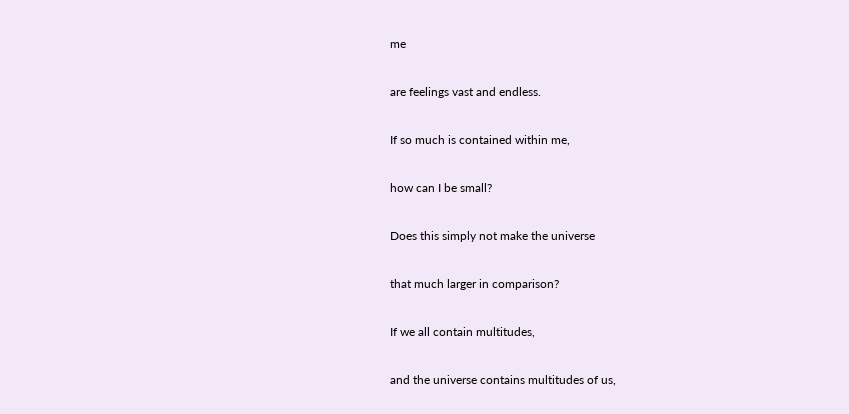me

are feelings vast and endless.

If so much is contained within me,

how can I be small?

Does this simply not make the universe

that much larger in comparison?

If we all contain multitudes,

and the universe contains multitudes of us,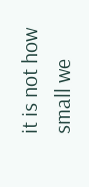it is not how small we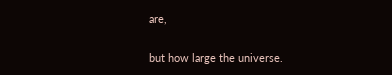are,

but how large the universe.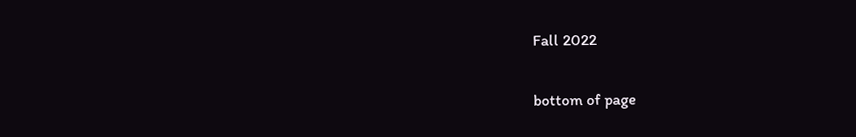Fall 2022

bottom of page